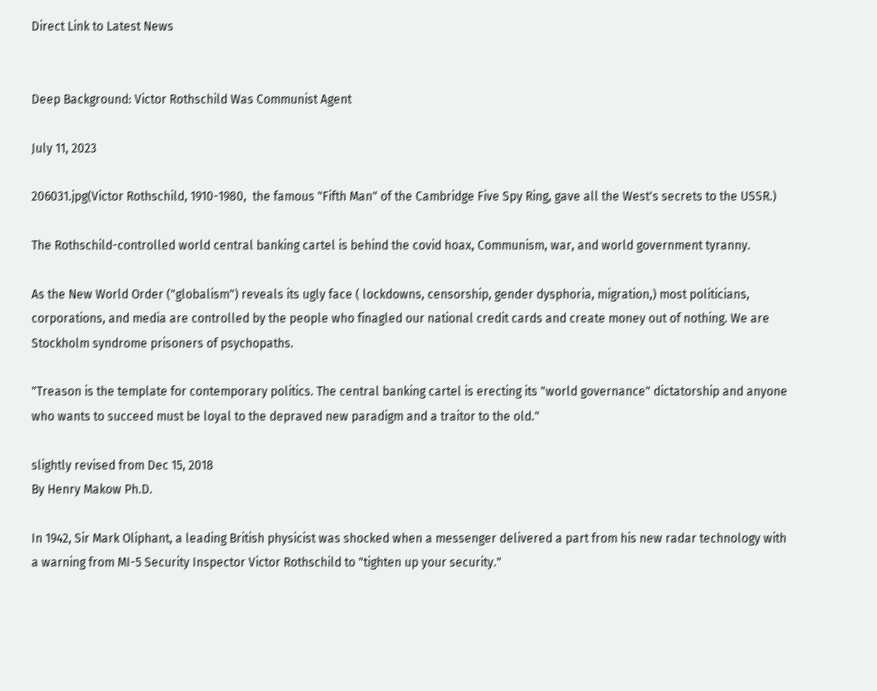Direct Link to Latest News


Deep Background: Victor Rothschild Was Communist Agent

July 11, 2023

206031.jpg(Victor Rothschild, 1910-1980,  the famous "Fifth Man" of the Cambridge Five Spy Ring, gave all the West's secrets to the USSR.)

The Rothschild-controlled world central banking cartel is behind the covid hoax, Communism, war, and world government tyranny.

As the New World Order ("globalism") reveals its ugly face ( lockdowns, censorship, gender dysphoria, migration,) most politicians, corporations, and media are controlled by the people who finagled our national credit cards and create money out of nothing. We are Stockholm syndrome prisoners of psychopaths.

"Treason is the template for contemporary politics. The central banking cartel is erecting its "world governance" dictatorship and anyone who wants to succeed must be loyal to the depraved new paradigm and a traitor to the old."

slightly revised from Dec 15, 2018
By Henry Makow Ph.D.

In 1942, Sir Mark Oliphant, a leading British physicist was shocked when a messenger delivered a part from his new radar technology with a warning from MI-5 Security Inspector Victor Rothschild to "tighten up your security."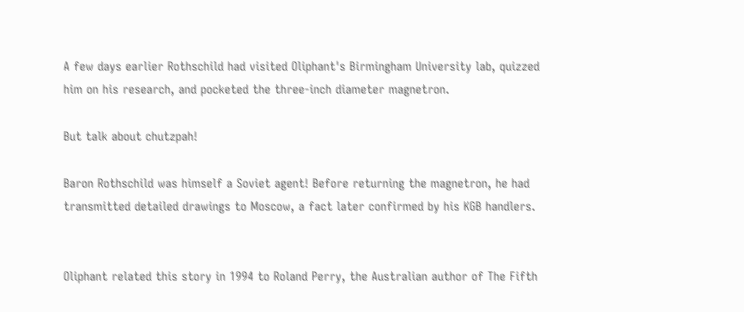A few days earlier Rothschild had visited Oliphant's Birmingham University lab, quizzed him on his research, and pocketed the three-inch diameter magnetron.

But talk about chutzpah!

Baron Rothschild was himself a Soviet agent! Before returning the magnetron, he had transmitted detailed drawings to Moscow, a fact later confirmed by his KGB handlers.


Oliphant related this story in 1994 to Roland Perry, the Australian author of The Fifth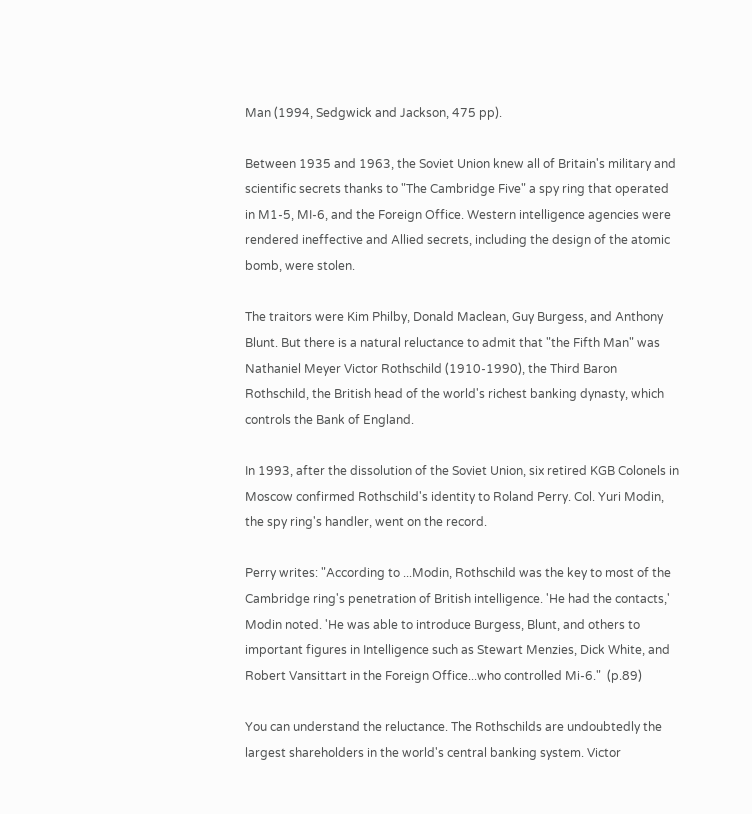Man (1994, Sedgwick and Jackson, 475 pp).

Between 1935 and 1963, the Soviet Union knew all of Britain's military and scientific secrets thanks to "The Cambridge Five" a spy ring that operated in M1-5, MI-6, and the Foreign Office. Western intelligence agencies were rendered ineffective and Allied secrets, including the design of the atomic bomb, were stolen.

The traitors were Kim Philby, Donald Maclean, Guy Burgess, and Anthony Blunt. But there is a natural reluctance to admit that "the Fifth Man" was Nathaniel Meyer Victor Rothschild (1910-1990), the Third Baron Rothschild, the British head of the world's richest banking dynasty, which controls the Bank of England.

In 1993, after the dissolution of the Soviet Union, six retired KGB Colonels in Moscow confirmed Rothschild's identity to Roland Perry. Col. Yuri Modin, the spy ring's handler, went on the record.

Perry writes: "According to ...Modin, Rothschild was the key to most of the Cambridge ring's penetration of British intelligence. 'He had the contacts,' Modin noted. 'He was able to introduce Burgess, Blunt, and others to important figures in Intelligence such as Stewart Menzies, Dick White, and Robert Vansittart in the Foreign Office...who controlled Mi-6."  (p.89)

You can understand the reluctance. The Rothschilds are undoubtedly the largest shareholders in the world's central banking system. Victor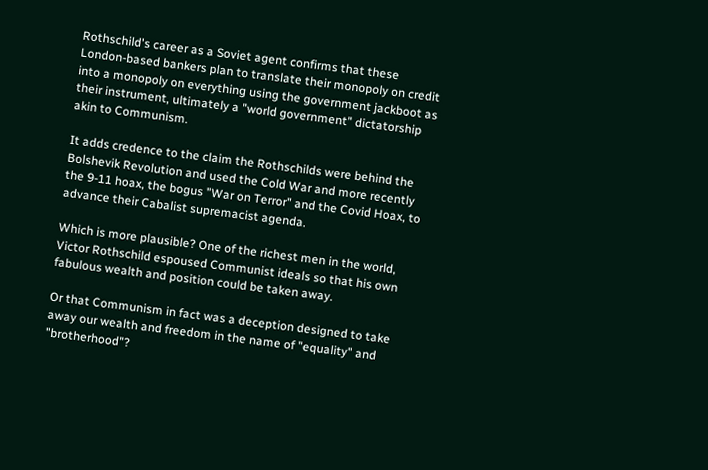Rothschild's career as a Soviet agent confirms that these London-based bankers plan to translate their monopoly on credit into a monopoly on everything using the government jackboot as their instrument, ultimately a "world government" dictatorship akin to Communism.

It adds credence to the claim the Rothschilds were behind the Bolshevik Revolution and used the Cold War and more recently the 9-11 hoax, the bogus "War on Terror" and the Covid Hoax, to advance their Cabalist supremacist agenda.

Which is more plausible? One of the richest men in the world, Victor Rothschild espoused Communist ideals so that his own fabulous wealth and position could be taken away.

Or that Communism in fact was a deception designed to take away our wealth and freedom in the name of "equality" and "brotherhood"?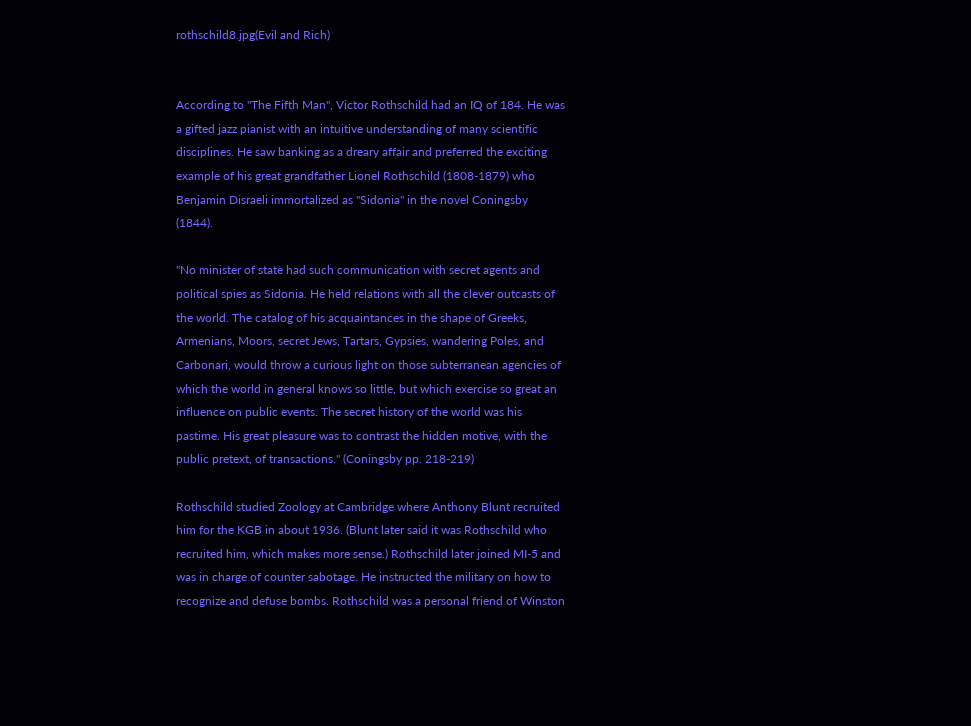rothschild8.jpg(Evil and Rich)


According to "The Fifth Man", Victor Rothschild had an IQ of 184. He was a gifted jazz pianist with an intuitive understanding of many scientific disciplines. He saw banking as a dreary affair and preferred the exciting example of his great grandfather Lionel Rothschild (1808-1879) who Benjamin Disraeli immortalized as "Sidonia" in the novel Coningsby (1844).

"No minister of state had such communication with secret agents and political spies as Sidonia. He held relations with all the clever outcasts of the world. The catalog of his acquaintances in the shape of Greeks, Armenians, Moors, secret Jews, Tartars, Gypsies, wandering Poles, and Carbonari, would throw a curious light on those subterranean agencies of which the world in general knows so little, but which exercise so great an influence on public events. The secret history of the world was his pastime. His great pleasure was to contrast the hidden motive, with the public pretext, of transactions." (Coningsby pp. 218-219)

Rothschild studied Zoology at Cambridge where Anthony Blunt recruited him for the KGB in about 1936. (Blunt later said it was Rothschild who recruited him, which makes more sense.) Rothschild later joined MI-5 and was in charge of counter sabotage. He instructed the military on how to recognize and defuse bombs. Rothschild was a personal friend of Winston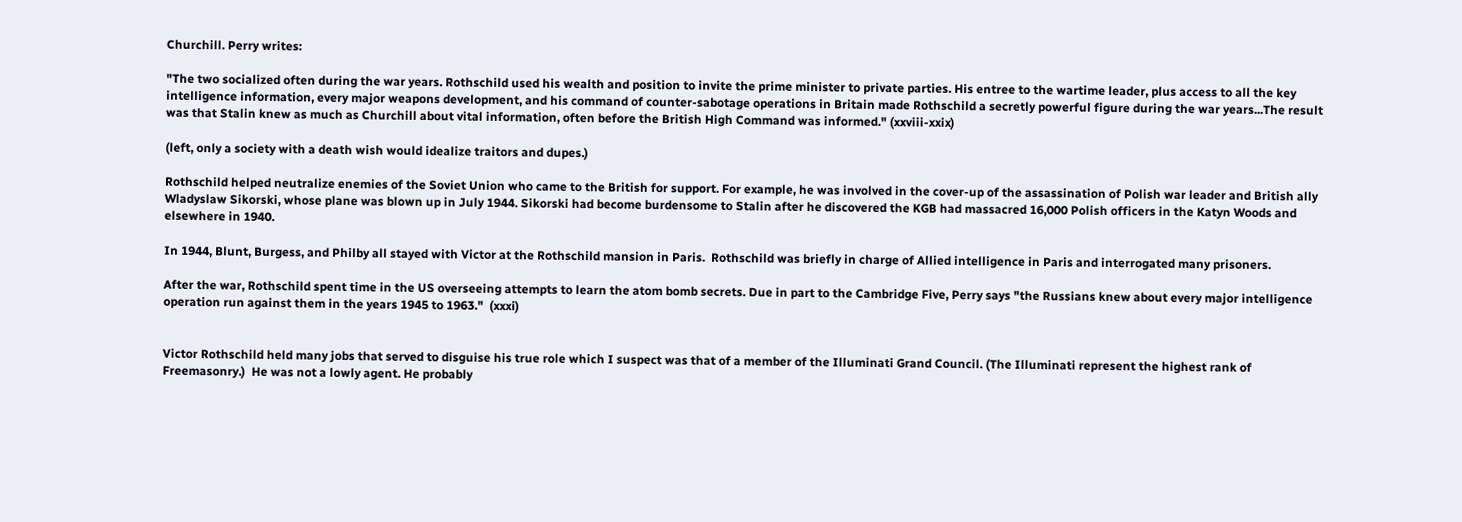Churchill. Perry writes:

"The two socialized often during the war years. Rothschild used his wealth and position to invite the prime minister to private parties. His entree to the wartime leader, plus access to all the key intelligence information, every major weapons development, and his command of counter-sabotage operations in Britain made Rothschild a secretly powerful figure during the war years...The result was that Stalin knew as much as Churchill about vital information, often before the British High Command was informed." (xxviii-xxix)

(left, only a society with a death wish would idealize traitors and dupes.)

Rothschild helped neutralize enemies of the Soviet Union who came to the British for support. For example, he was involved in the cover-up of the assassination of Polish war leader and British ally Wladyslaw Sikorski, whose plane was blown up in July 1944. Sikorski had become burdensome to Stalin after he discovered the KGB had massacred 16,000 Polish officers in the Katyn Woods and elsewhere in 1940.

In 1944, Blunt, Burgess, and Philby all stayed with Victor at the Rothschild mansion in Paris.  Rothschild was briefly in charge of Allied intelligence in Paris and interrogated many prisoners.

After the war, Rothschild spent time in the US overseeing attempts to learn the atom bomb secrets. Due in part to the Cambridge Five, Perry says "the Russians knew about every major intelligence operation run against them in the years 1945 to 1963."  (xxxi)


Victor Rothschild held many jobs that served to disguise his true role which I suspect was that of a member of the Illuminati Grand Council. (The Illuminati represent the highest rank of Freemasonry.)  He was not a lowly agent. He probably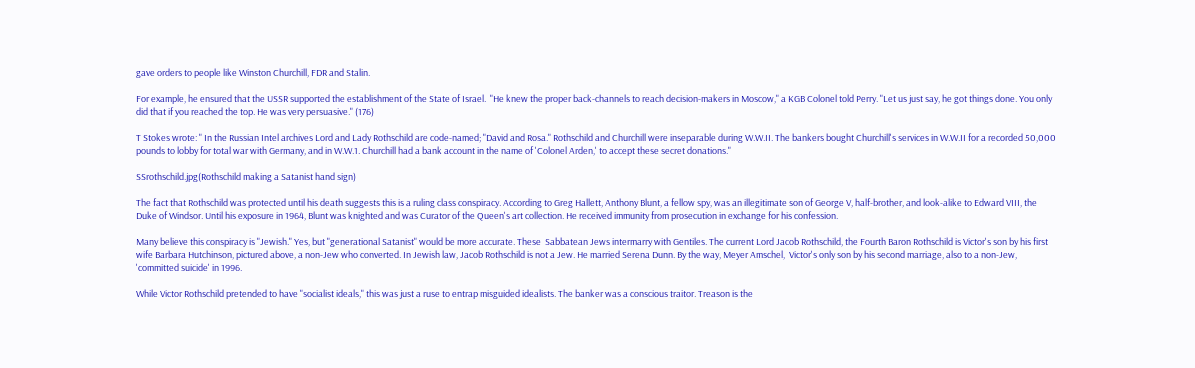gave orders to people like Winston Churchill, FDR and Stalin.

For example, he ensured that the USSR supported the establishment of the State of Israel.  "He knew the proper back-channels to reach decision-makers in Moscow," a KGB Colonel told Perry. "Let us just say, he got things done. You only did that if you reached the top. He was very persuasive." (176)

T Stokes wrote: " In the Russian Intel archives Lord and Lady Rothschild are code-named; "David and Rosa." Rothschild and Churchill were inseparable during W.W.II. The bankers bought Churchill's services in W.W.II for a recorded 50,000 pounds to lobby for total war with Germany, and in W.W.1. Churchill had a bank account in the name of 'Colonel Arden,' to accept these secret donations."

SSrothschild.jpg(Rothschild making a Satanist hand sign)

The fact that Rothschild was protected until his death suggests this is a ruling class conspiracy. According to Greg Hallett, Anthony Blunt, a fellow spy, was an illegitimate son of George V, half-brother, and look-alike to Edward VIII, the Duke of Windsor. Until his exposure in 1964, Blunt was knighted and was Curator of the Queen's art collection. He received immunity from prosecution in exchange for his confession.

Many believe this conspiracy is "Jewish." Yes, but "generational Satanist" would be more accurate. These  Sabbatean Jews intermarry with Gentiles. The current Lord Jacob Rothschild, the Fourth Baron Rothschild is Victor's son by his first wife Barbara Hutchinson, pictured above, a non-Jew who converted. In Jewish law, Jacob Rothschild is not a Jew. He married Serena Dunn. By the way, Meyer Amschel,  Victor's only son by his second marriage, also to a non-Jew, 'committed suicide' in 1996.

While Victor Rothschild pretended to have "socialist ideals," this was just a ruse to entrap misguided idealists. The banker was a conscious traitor. Treason is the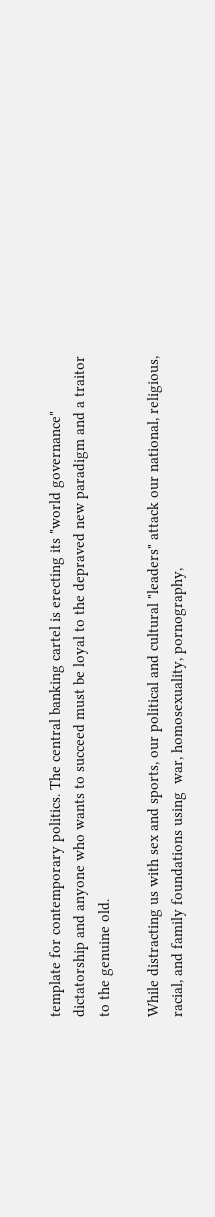template for contemporary politics. The central banking cartel is erecting its "world governance" dictatorship and anyone who wants to succeed must be loyal to the depraved new paradigm and a traitor to the genuine old.

While distracting us with sex and sports, our political and cultural "leaders" attack our national, religious, racial, and family foundations using  war, homosexuality, pornography,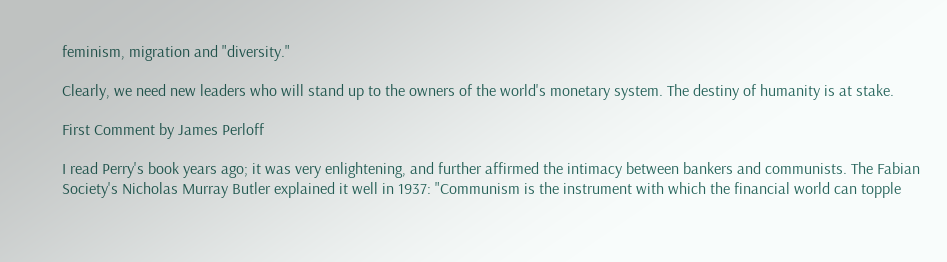feminism, migration and "diversity."

Clearly, we need new leaders who will stand up to the owners of the world's monetary system. The destiny of humanity is at stake.

First Comment by James Perloff

I read Perry's book years ago; it was very enlightening, and further affirmed the intimacy between bankers and communists. The Fabian Society's Nicholas Murray Butler explained it well in 1937: "Communism is the instrument with which the financial world can topple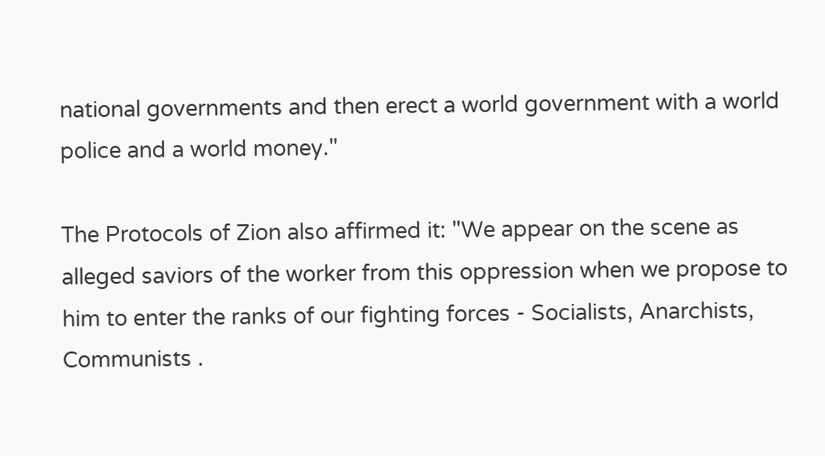national governments and then erect a world government with a world police and a world money."

The Protocols of Zion also affirmed it: "We appear on the scene as alleged saviors of the worker from this oppression when we propose to him to enter the ranks of our fighting forces - Socialists, Anarchists, Communists .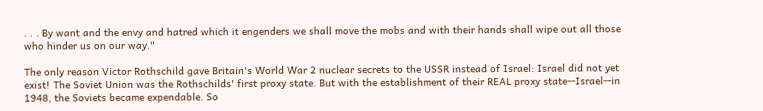. . . By want and the envy and hatred which it engenders we shall move the mobs and with their hands shall wipe out all those who hinder us on our way."

The only reason Victor Rothschild gave Britain's World War 2 nuclear secrets to the USSR instead of Israel: Israel did not yet exist! The Soviet Union was the Rothschilds' first proxy state. But with the establishment of their REAL proxy state--Israel--in 1948, the Soviets became expendable. So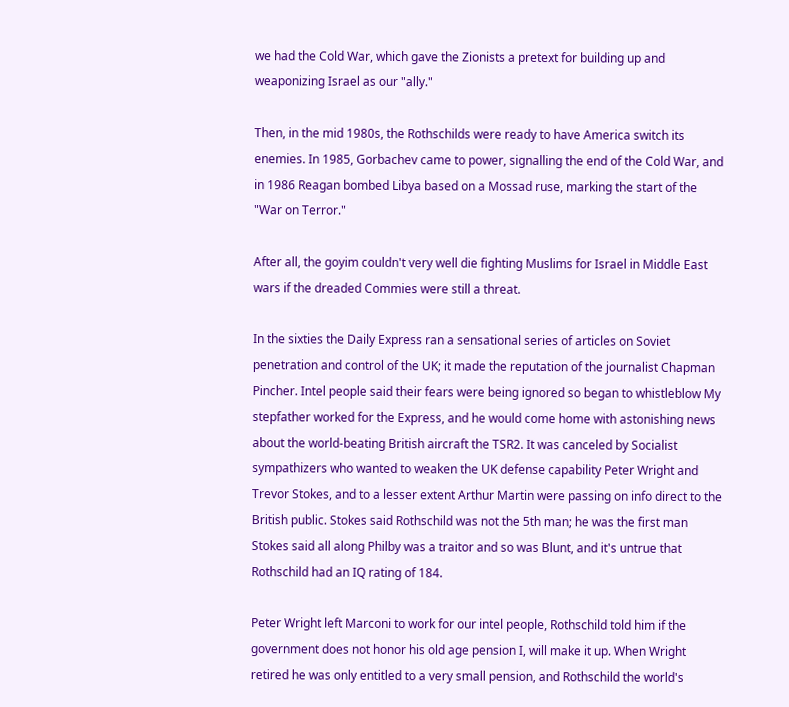we had the Cold War, which gave the Zionists a pretext for building up and weaponizing Israel as our "ally."

Then, in the mid 1980s, the Rothschilds were ready to have America switch its enemies. In 1985, Gorbachev came to power, signalling the end of the Cold War, and in 1986 Reagan bombed Libya based on a Mossad ruse, marking the start of the "War on Terror."

After all, the goyim couldn't very well die fighting Muslims for Israel in Middle East wars if the dreaded Commies were still a threat.

In the sixties the Daily Express ran a sensational series of articles on Soviet penetration and control of the UK; it made the reputation of the journalist Chapman Pincher. Intel people said their fears were being ignored so began to whistleblow My stepfather worked for the Express, and he would come home with astonishing news about the world-beating British aircraft the TSR2. It was canceled by Socialist sympathizers who wanted to weaken the UK defense capability Peter Wright and Trevor Stokes, and to a lesser extent Arthur Martin were passing on info direct to the British public. Stokes said Rothschild was not the 5th man; he was the first man Stokes said all along Philby was a traitor and so was Blunt, and it's untrue that Rothschild had an IQ rating of 184.

Peter Wright left Marconi to work for our intel people, Rothschild told him if the government does not honor his old age pension I, will make it up. When Wright retired he was only entitled to a very small pension, and Rothschild the world's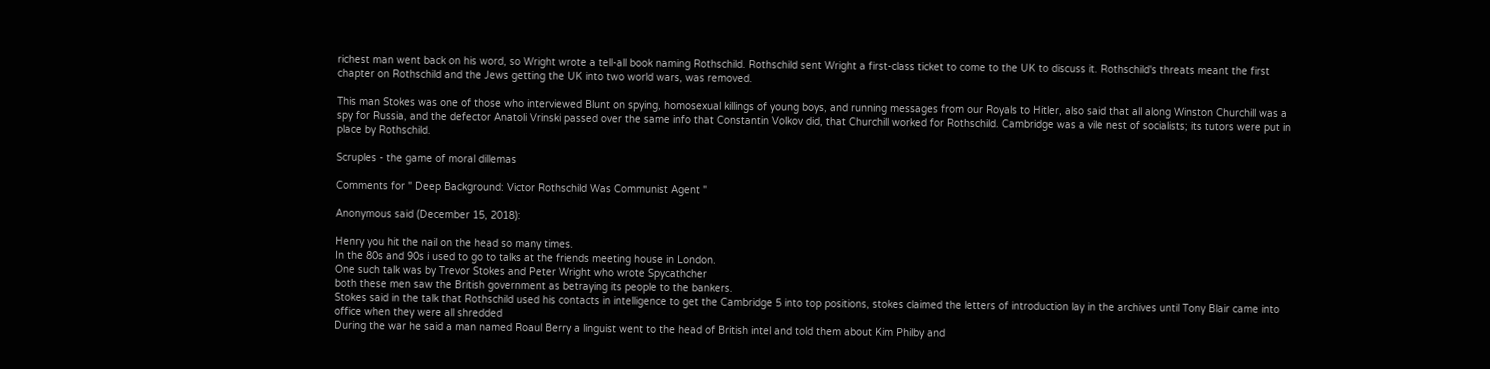richest man went back on his word, so Wright wrote a tell-all book naming Rothschild. Rothschild sent Wright a first-class ticket to come to the UK to discuss it. Rothschild's threats meant the first chapter on Rothschild and the Jews getting the UK into two world wars, was removed.

This man Stokes was one of those who interviewed Blunt on spying, homosexual killings of young boys, and running messages from our Royals to Hitler, also said that all along Winston Churchill was a spy for Russia, and the defector Anatoli Vrinski passed over the same info that Constantin Volkov did, that Churchill worked for Rothschild. Cambridge was a vile nest of socialists; its tutors were put in place by Rothschild.

Scruples - the game of moral dillemas

Comments for " Deep Background: Victor Rothschild Was Communist Agent "

Anonymous said (December 15, 2018):

Henry you hit the nail on the head so many times.
In the 80s and 90s i used to go to talks at the friends meeting house in London.
One such talk was by Trevor Stokes and Peter Wright who wrote Spycathcher
both these men saw the British government as betraying its people to the bankers.
Stokes said in the talk that Rothschild used his contacts in intelligence to get the Cambridge 5 into top positions, stokes claimed the letters of introduction lay in the archives until Tony Blair came into office when they were all shredded
During the war he said a man named Roaul Berry a linguist went to the head of British intel and told them about Kim Philby and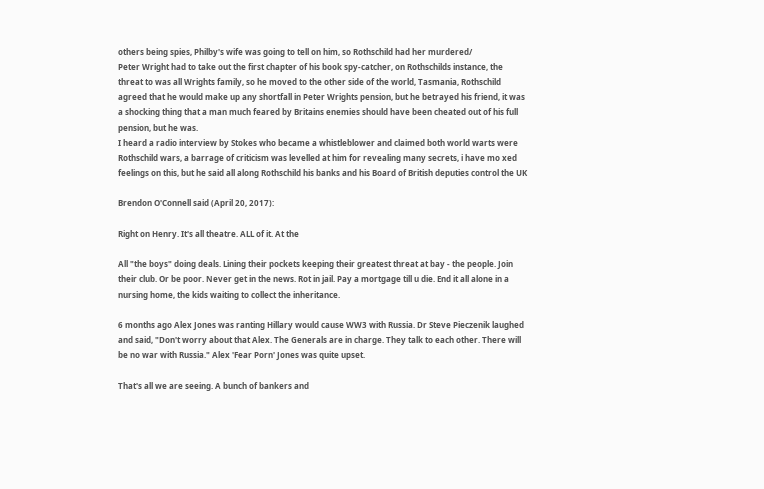others being spies, Philby's wife was going to tell on him, so Rothschild had her murdered/
Peter Wright had to take out the first chapter of his book spy-catcher, on Rothschilds instance, the threat to was all Wrights family, so he moved to the other side of the world, Tasmania, Rothschild agreed that he would make up any shortfall in Peter Wrights pension, but he betrayed his friend, it was a shocking thing that a man much feared by Britains enemies should have been cheated out of his full pension, but he was.
I heard a radio interview by Stokes who became a whistleblower and claimed both world warts were Rothschild wars, a barrage of criticism was levelled at him for revealing many secrets, i have mo xed feelings on this, but he said all along Rothschild his banks and his Board of British deputies control the UK

Brendon O'Connell said (April 20, 2017):

Right on Henry. It's all theatre. ALL of it. At the

All "the boys" doing deals. Lining their pockets keeping their greatest threat at bay - the people. Join their club. Or be poor. Never get in the news. Rot in jail. Pay a mortgage till u die. End it all alone in a nursing home, the kids waiting to collect the inheritance.

6 months ago Alex Jones was ranting Hillary would cause WW3 with Russia. Dr Steve Pieczenik laughed and said, "Don't worry about that Alex. The Generals are in charge. They talk to each other. There will be no war with Russia." Alex 'Fear Porn' Jones was quite upset.

That's all we are seeing. A bunch of bankers and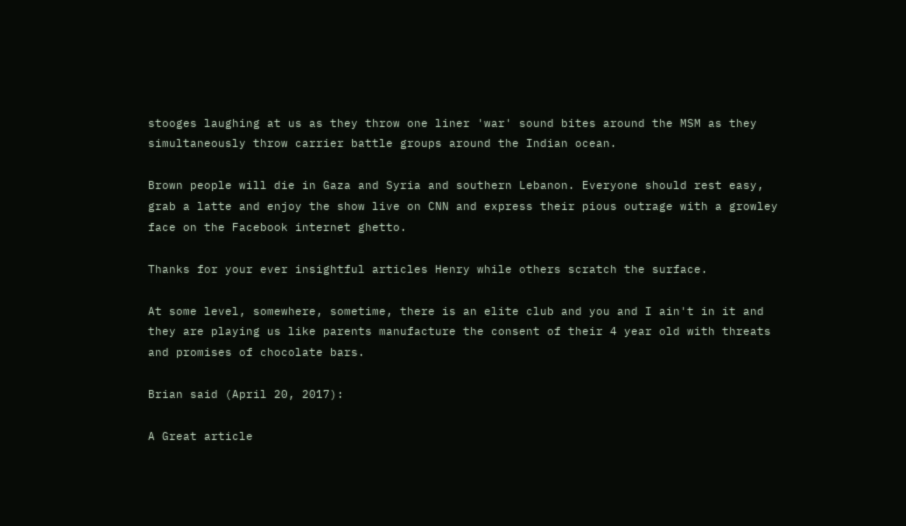stooges laughing at us as they throw one liner 'war' sound bites around the MSM as they simultaneously throw carrier battle groups around the Indian ocean.

Brown people will die in Gaza and Syria and southern Lebanon. Everyone should rest easy, grab a latte and enjoy the show live on CNN and express their pious outrage with a growley face on the Facebook internet ghetto.

Thanks for your ever insightful articles Henry while others scratch the surface.

At some level, somewhere, sometime, there is an elite club and you and I ain't in it and they are playing us like parents manufacture the consent of their 4 year old with threats and promises of chocolate bars.

Brian said (April 20, 2017):

A Great article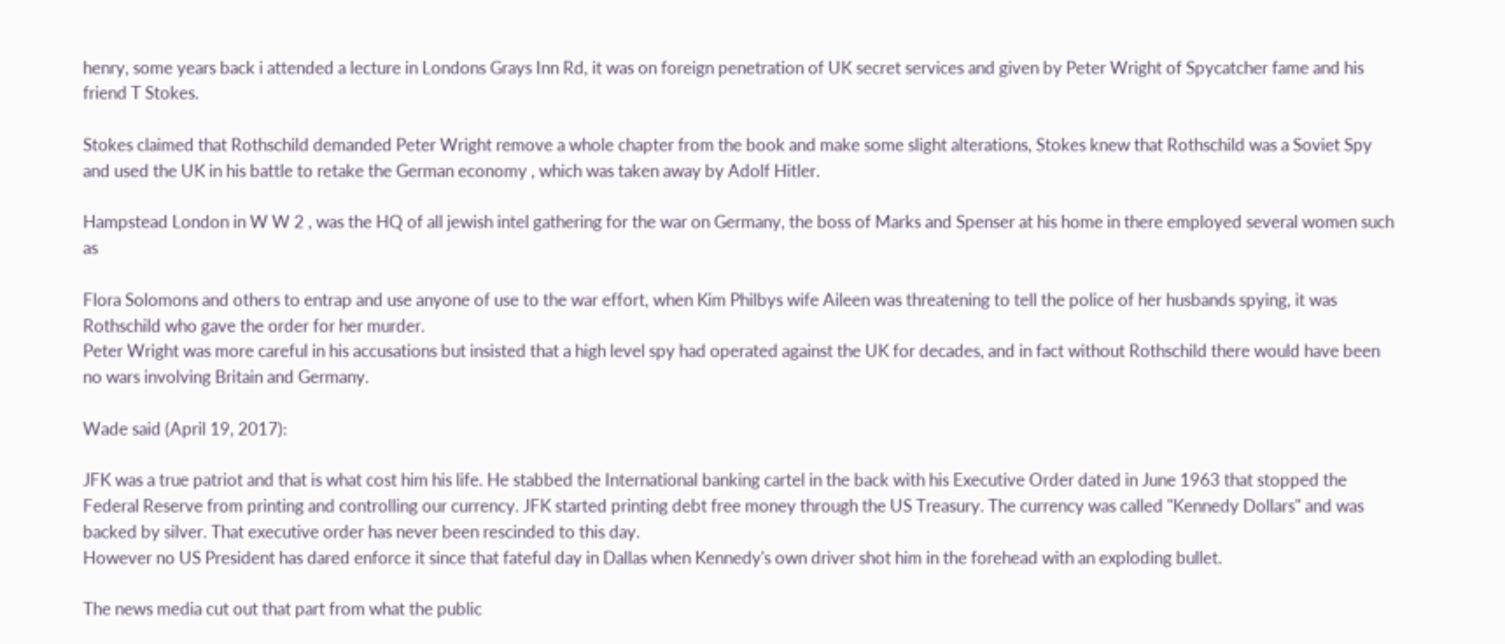henry, some years back i attended a lecture in Londons Grays Inn Rd, it was on foreign penetration of UK secret services and given by Peter Wright of Spycatcher fame and his friend T Stokes.

Stokes claimed that Rothschild demanded Peter Wright remove a whole chapter from the book and make some slight alterations, Stokes knew that Rothschild was a Soviet Spy and used the UK in his battle to retake the German economy , which was taken away by Adolf Hitler.

Hampstead London in W W 2 , was the HQ of all jewish intel gathering for the war on Germany, the boss of Marks and Spenser at his home in there employed several women such as

Flora Solomons and others to entrap and use anyone of use to the war effort, when Kim Philbys wife Aileen was threatening to tell the police of her husbands spying, it was Rothschild who gave the order for her murder.
Peter Wright was more careful in his accusations but insisted that a high level spy had operated against the UK for decades, and in fact without Rothschild there would have been no wars involving Britain and Germany.

Wade said (April 19, 2017):

JFK was a true patriot and that is what cost him his life. He stabbed the International banking cartel in the back with his Executive Order dated in June 1963 that stopped the Federal Reserve from printing and controlling our currency. JFK started printing debt free money through the US Treasury. The currency was called "Kennedy Dollars" and was backed by silver. That executive order has never been rescinded to this day.
However no US President has dared enforce it since that fateful day in Dallas when Kennedy's own driver shot him in the forehead with an exploding bullet.

The news media cut out that part from what the public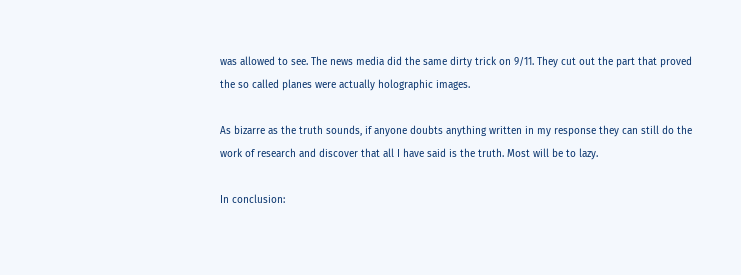was allowed to see. The news media did the same dirty trick on 9/11. They cut out the part that proved the so called planes were actually holographic images.

As bizarre as the truth sounds, if anyone doubts anything written in my response they can still do the work of research and discover that all I have said is the truth. Most will be to lazy.

In conclusion: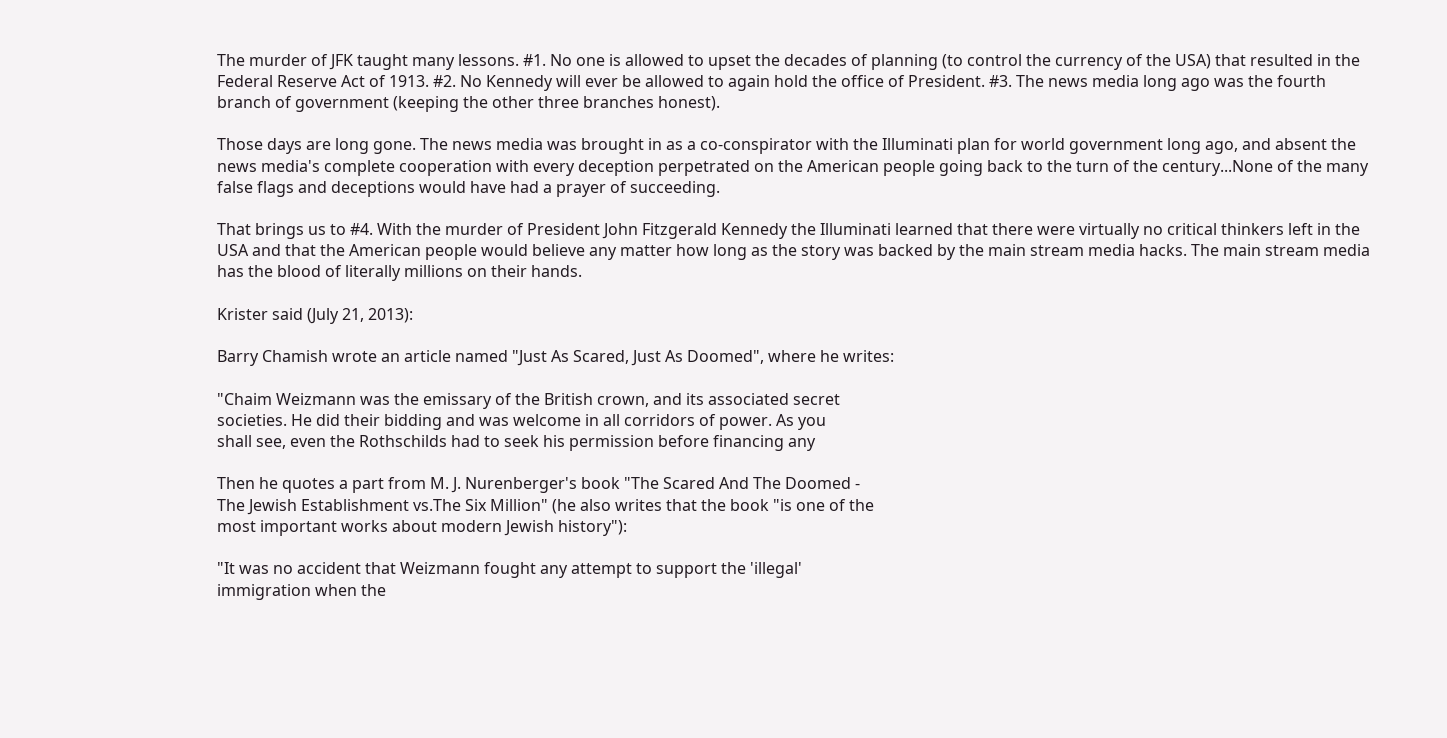The murder of JFK taught many lessons. #1. No one is allowed to upset the decades of planning (to control the currency of the USA) that resulted in the Federal Reserve Act of 1913. #2. No Kennedy will ever be allowed to again hold the office of President. #3. The news media long ago was the fourth branch of government (keeping the other three branches honest).

Those days are long gone. The news media was brought in as a co-conspirator with the Illuminati plan for world government long ago, and absent the news media's complete cooperation with every deception perpetrated on the American people going back to the turn of the century...None of the many false flags and deceptions would have had a prayer of succeeding.

That brings us to #4. With the murder of President John Fitzgerald Kennedy the Illuminati learned that there were virtually no critical thinkers left in the USA and that the American people would believe any matter how long as the story was backed by the main stream media hacks. The main stream media has the blood of literally millions on their hands.

Krister said (July 21, 2013):

Barry Chamish wrote an article named "Just As Scared, Just As Doomed", where he writes:

"Chaim Weizmann was the emissary of the British crown, and its associated secret
societies. He did their bidding and was welcome in all corridors of power. As you
shall see, even the Rothschilds had to seek his permission before financing any

Then he quotes a part from M. J. Nurenberger's book "The Scared And The Doomed -
The Jewish Establishment vs.The Six Million" (he also writes that the book "is one of the
most important works about modern Jewish history"):

"It was no accident that Weizmann fought any attempt to support the 'illegal'
immigration when the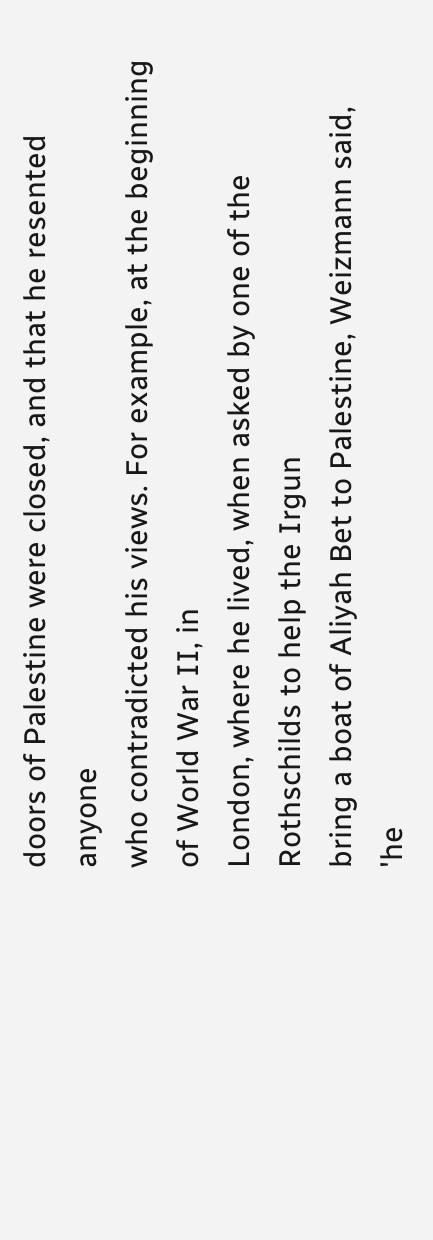doors of Palestine were closed, and that he resented anyone
who contradicted his views. For example, at the beginning of World War II, in
London, where he lived, when asked by one of the Rothschilds to help the Irgun
bring a boat of Aliyah Bet to Palestine, Weizmann said, 'he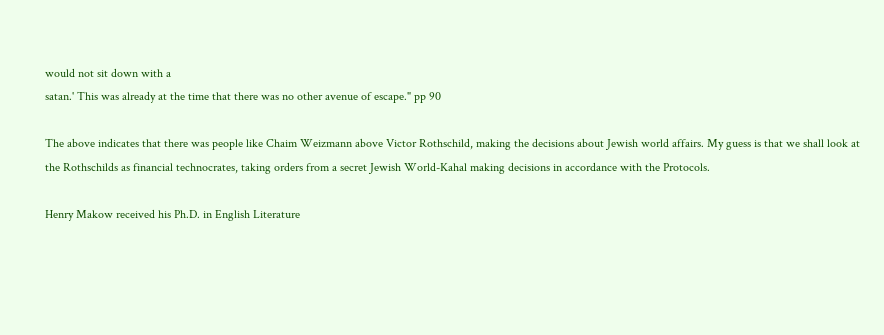would not sit down with a
satan.' This was already at the time that there was no other avenue of escape." pp 90

The above indicates that there was people like Chaim Weizmann above Victor Rothschild, making the decisions about Jewish world affairs. My guess is that we shall look at the Rothschilds as financial technocrates, taking orders from a secret Jewish World-Kahal making decisions in accordance with the Protocols.

Henry Makow received his Ph.D. in English Literature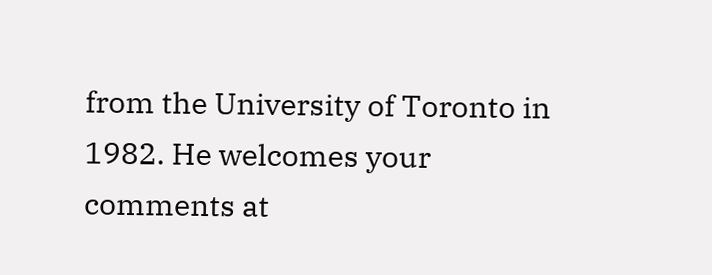from the University of Toronto in 1982. He welcomes your comments at